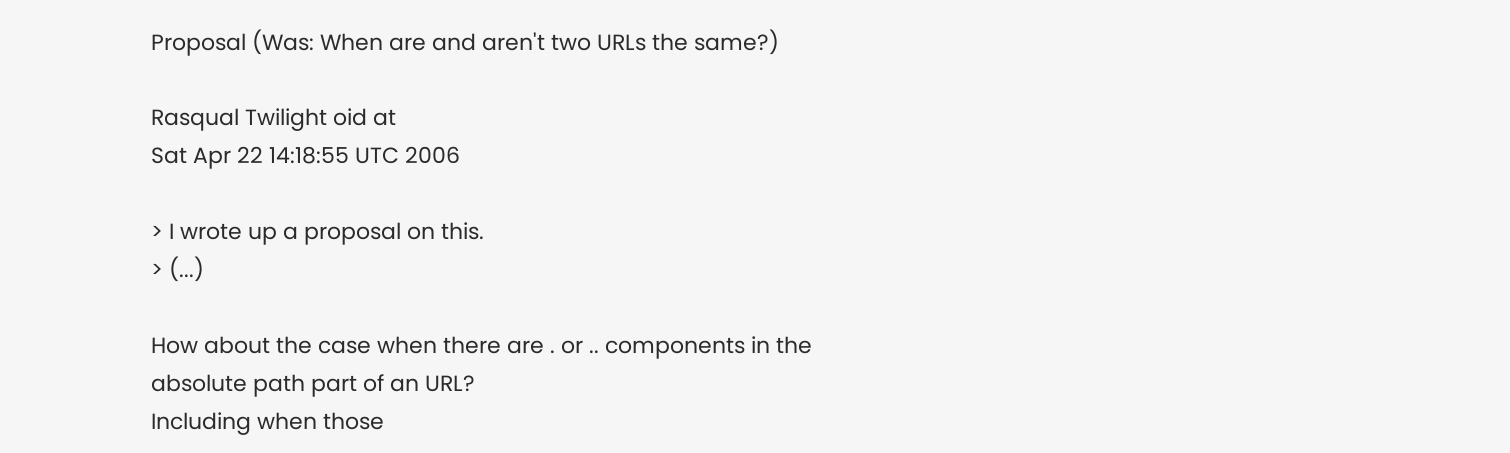Proposal (Was: When are and aren't two URLs the same?)

Rasqual Twilight oid at
Sat Apr 22 14:18:55 UTC 2006

> I wrote up a proposal on this.
> (...)

How about the case when there are . or .. components in the absolute path part of an URL?
Including when those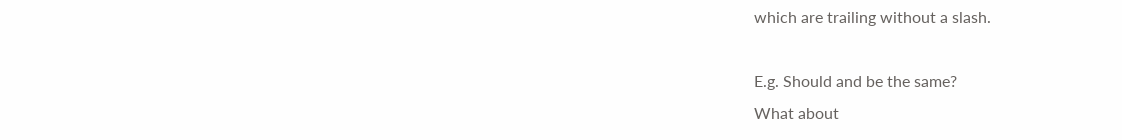which are trailing without a slash.

E.g. Should and be the same?
What about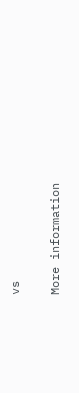vs

More information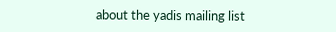about the yadis mailing list